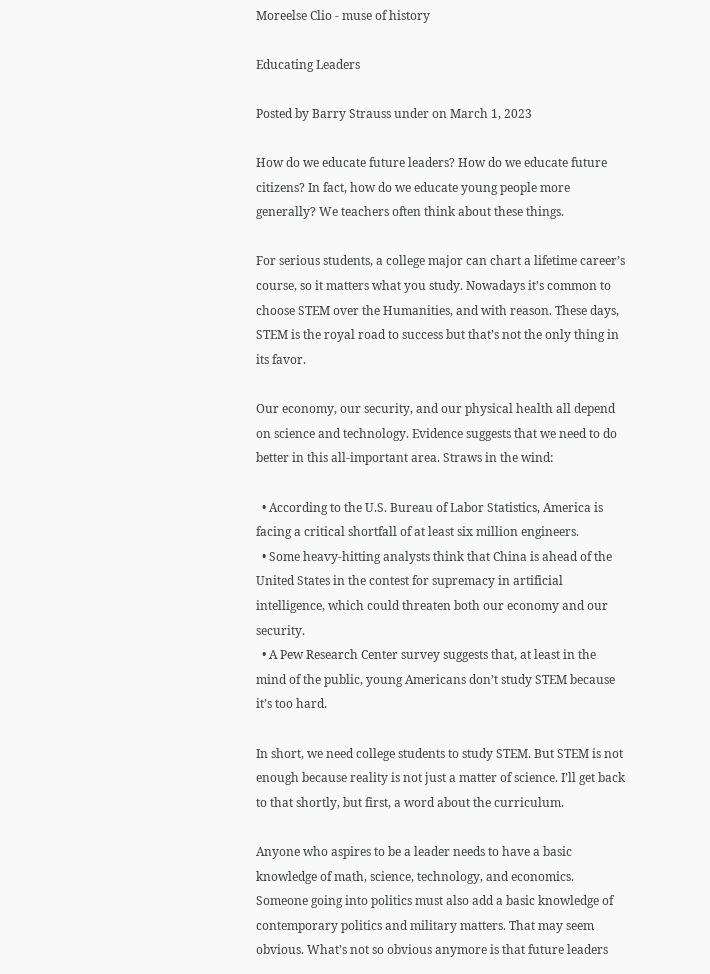Moreelse Clio - muse of history

Educating Leaders

Posted by Barry Strauss under on March 1, 2023

How do we educate future leaders? How do we educate future citizens? In fact, how do we educate young people more generally? We teachers often think about these things.

For serious students, a college major can chart a lifetime career’s course, so it matters what you study. Nowadays it’s common to choose STEM over the Humanities, and with reason. These days, STEM is the royal road to success but that’s not the only thing in its favor.

Our economy, our security, and our physical health all depend on science and technology. Evidence suggests that we need to do better in this all-important area. Straws in the wind:

  • According to the U.S. Bureau of Labor Statistics, America is facing a critical shortfall of at least six million engineers.
  • Some heavy-hitting analysts think that China is ahead of the United States in the contest for supremacy in artificial intelligence, which could threaten both our economy and our security.
  • A Pew Research Center survey suggests that, at least in the mind of the public, young Americans don’t study STEM because it’s too hard.

In short, we need college students to study STEM. But STEM is not enough because reality is not just a matter of science. I’ll get back to that shortly, but first, a word about the curriculum.

Anyone who aspires to be a leader needs to have a basic knowledge of math, science, technology, and economics. Someone going into politics must also add a basic knowledge of contemporary politics and military matters. That may seem obvious. What’s not so obvious anymore is that future leaders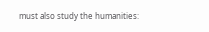must also study the humanities: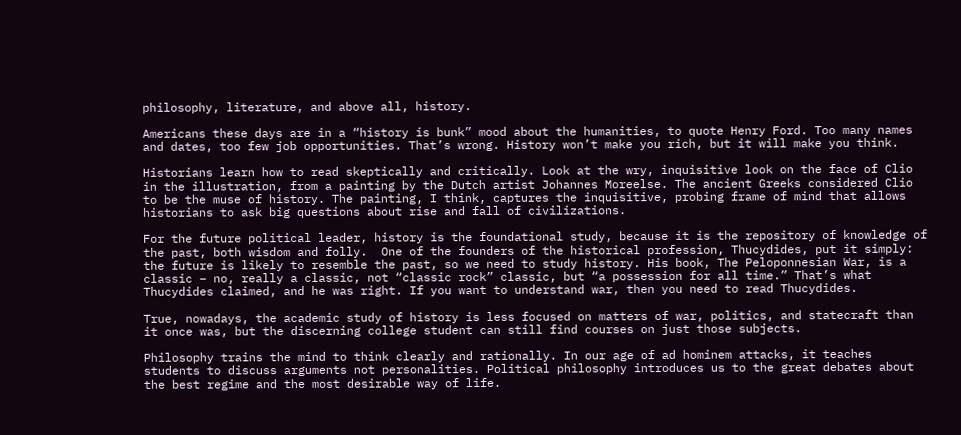philosophy, literature, and above all, history.

Americans these days are in a “history is bunk” mood about the humanities, to quote Henry Ford. Too many names and dates, too few job opportunities. That’s wrong. History won’t make you rich, but it will make you think.

Historians learn how to read skeptically and critically. Look at the wry, inquisitive look on the face of Clio in the illustration, from a painting by the Dutch artist Johannes Moreelse. The ancient Greeks considered Clio to be the muse of history. The painting, I think, captures the inquisitive, probing frame of mind that allows historians to ask big questions about rise and fall of civilizations.

For the future political leader, history is the foundational study, because it is the repository of knowledge of the past, both wisdom and folly.  One of the founders of the historical profession, Thucydides, put it simply: the future is likely to resemble the past, so we need to study history. His book, The Peloponnesian War, is a classic – no, really a classic, not “classic rock” classic, but “a possession for all time.” That’s what Thucydides claimed, and he was right. If you want to understand war, then you need to read Thucydides.

True, nowadays, the academic study of history is less focused on matters of war, politics, and statecraft than it once was, but the discerning college student can still find courses on just those subjects.

Philosophy trains the mind to think clearly and rationally. In our age of ad hominem attacks, it teaches students to discuss arguments not personalities. Political philosophy introduces us to the great debates about the best regime and the most desirable way of life.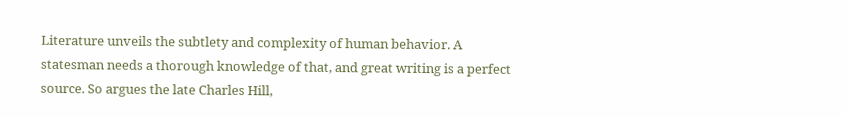Literature unveils the subtlety and complexity of human behavior. A statesman needs a thorough knowledge of that, and great writing is a perfect source. So argues the late Charles Hill,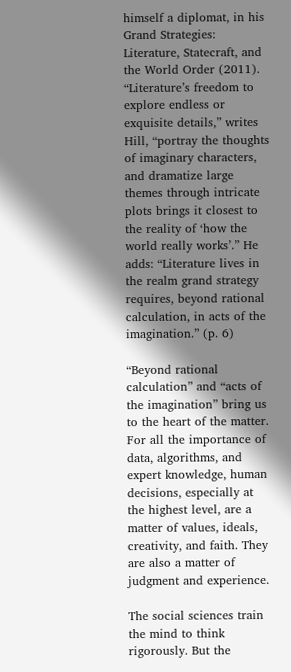himself a diplomat, in his Grand Strategies: Literature, Statecraft, and the World Order (2011). “Literature’s freedom to explore endless or exquisite details,” writes Hill, “portray the thoughts of imaginary characters, and dramatize large themes through intricate plots brings it closest to the reality of ‘how the world really works’.” He adds: “Literature lives in the realm grand strategy requires, beyond rational calculation, in acts of the imagination.” (p. 6)

“Beyond rational calculation” and “acts of the imagination” bring us to the heart of the matter. For all the importance of data, algorithms, and expert knowledge, human decisions, especially at the highest level, are a matter of values, ideals, creativity, and faith. They are also a matter of judgment and experience.

The social sciences train the mind to think rigorously. But the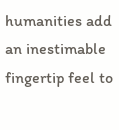humanities add an inestimable fingertip feel to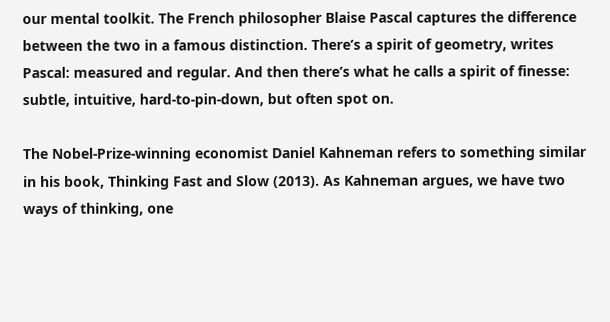our mental toolkit. The French philosopher Blaise Pascal captures the difference between the two in a famous distinction. There’s a spirit of geometry, writes Pascal: measured and regular. And then there’s what he calls a spirit of finesse: subtle, intuitive, hard-to-pin-down, but often spot on.

The Nobel-Prize-winning economist Daniel Kahneman refers to something similar in his book, Thinking Fast and Slow (2013). As Kahneman argues, we have two ways of thinking, one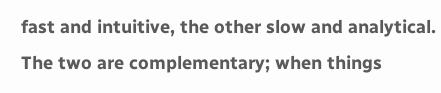fast and intuitive, the other slow and analytical. The two are complementary; when things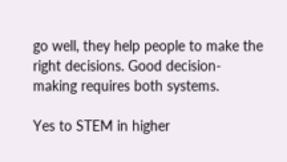go well, they help people to make the right decisions. Good decision-making requires both systems.

Yes to STEM in higher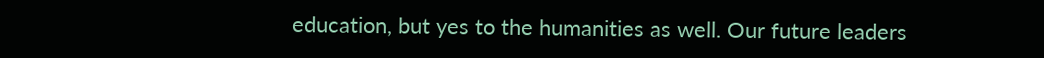education, but yes to the humanities as well. Our future leaders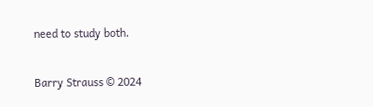need to study both.

Barry Strauss © 2024